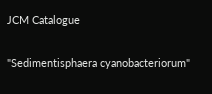JCM Catalogue

"Sedimentisphaera cyanobacteriorum"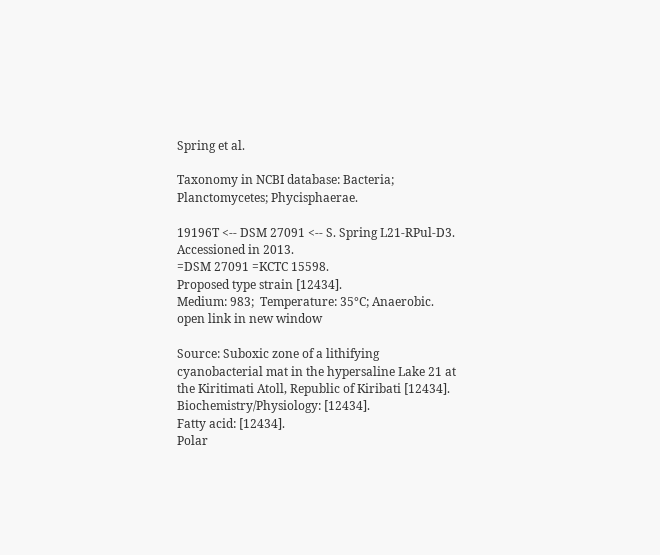Spring et al.

Taxonomy in NCBI database: Bacteria; Planctomycetes; Phycisphaerae.

19196T <-- DSM 27091 <-- S. Spring L21-RPul-D3.
Accessioned in 2013.
=DSM 27091 =KCTC 15598.
Proposed type strain [12434].
Medium: 983;  Temperature: 35°C; Anaerobic.
open link in new window

Source: Suboxic zone of a lithifying cyanobacterial mat in the hypersaline Lake 21 at the Kiritimati Atoll, Republic of Kiribati [12434].
Biochemistry/Physiology: [12434].
Fatty acid: [12434].
Polar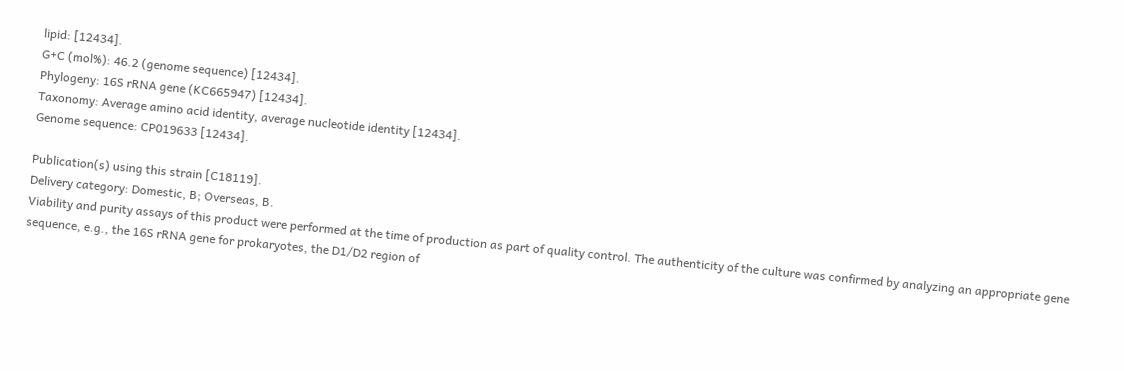lipid: [12434].
G+C (mol%): 46.2 (genome sequence) [12434].
Phylogeny: 16S rRNA gene (KC665947) [12434].
Taxonomy: Average amino acid identity, average nucleotide identity [12434].
Genome sequence: CP019633 [12434].

Publication(s) using this strain [C18119].
Delivery category: Domestic, B; Overseas, B.
Viability and purity assays of this product were performed at the time of production as part of quality control. The authenticity of the culture was confirmed by analyzing an appropriate gene sequence, e.g., the 16S rRNA gene for prokaryotes, the D1/D2 region of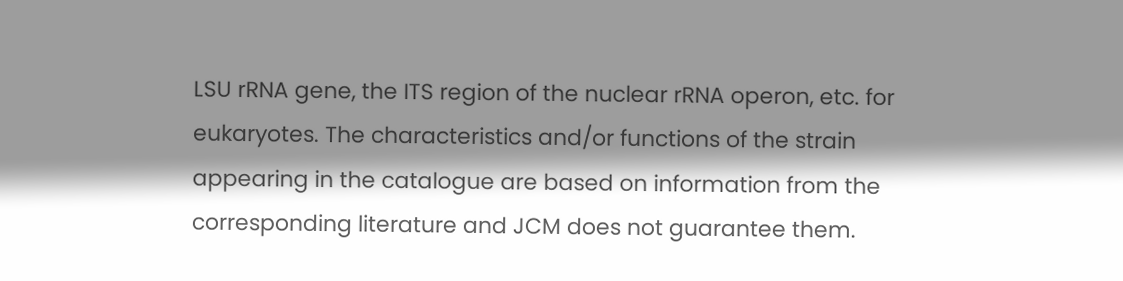LSU rRNA gene, the ITS region of the nuclear rRNA operon, etc. for eukaryotes. The characteristics and/or functions of the strain appearing in the catalogue are based on information from the corresponding literature and JCM does not guarantee them.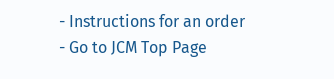- Instructions for an order
- Go to JCM Top Page